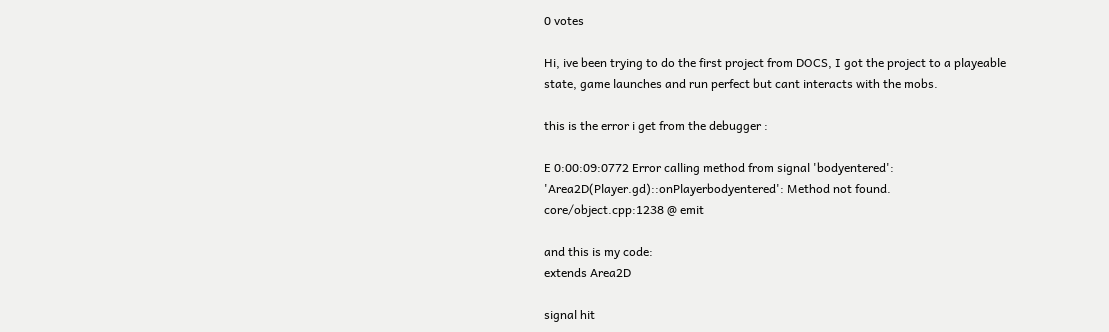0 votes

Hi, ive been trying to do the first project from DOCS, I got the project to a playeable state, game launches and run perfect but cant interacts with the mobs.

this is the error i get from the debugger :

E 0:00:09:0772 Error calling method from signal 'bodyentered': 'Area2D(Player.gd)::onPlayerbodyentered': Method not found.
core/object.cpp:1238 @ emit

and this is my code:
extends Area2D

signal hit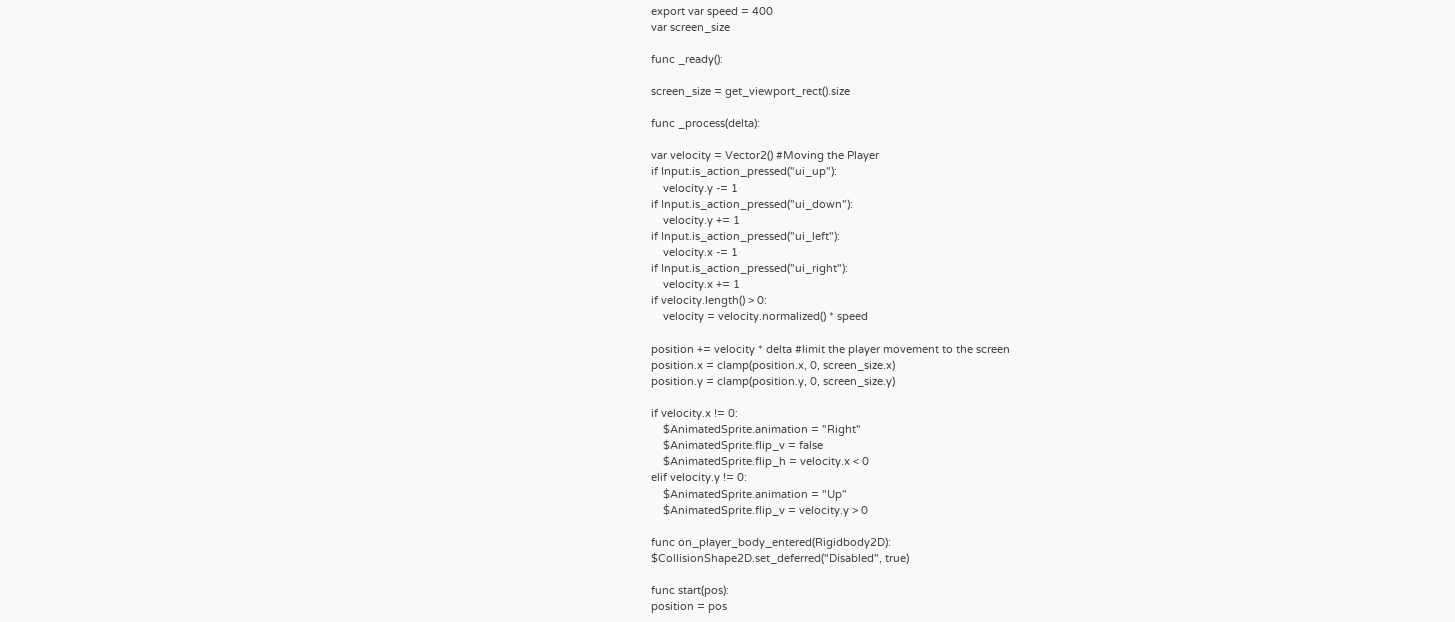export var speed = 400
var screen_size

func _ready():

screen_size = get_viewport_rect().size

func _process(delta):

var velocity = Vector2() #Moving the Player
if Input.is_action_pressed("ui_up"):
    velocity.y -= 1
if Input.is_action_pressed("ui_down"):
    velocity.y += 1
if Input.is_action_pressed("ui_left"):
    velocity.x -= 1
if Input.is_action_pressed("ui_right"):
    velocity.x += 1
if velocity.length() > 0:
    velocity = velocity.normalized() * speed

position += velocity * delta #limit the player movement to the screen
position.x = clamp(position.x, 0, screen_size.x)
position.y = clamp(position.y, 0, screen_size.y)

if velocity.x != 0:
    $AnimatedSprite.animation = "Right"
    $AnimatedSprite.flip_v = false
    $AnimatedSprite.flip_h = velocity.x < 0
elif velocity.y != 0:
    $AnimatedSprite.animation = "Up"
    $AnimatedSprite.flip_v = velocity.y > 0

func on_player_body_entered(Rigidbody2D):
$CollisionShape2D.set_deferred("Disabled", true)

func start(pos):
position = pos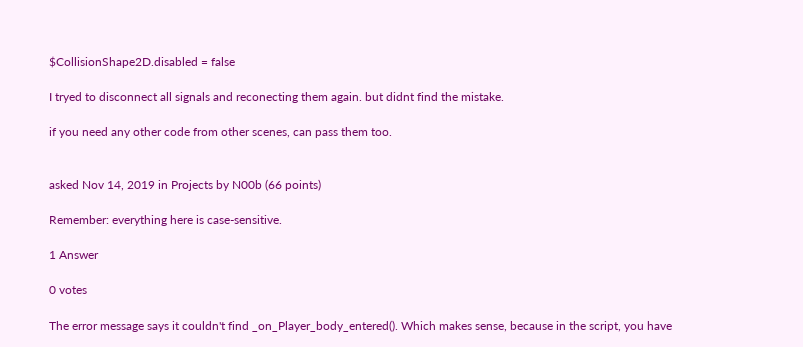$CollisionShape2D.disabled = false

I tryed to disconnect all signals and reconecting them again. but didnt find the mistake.

if you need any other code from other scenes, can pass them too.


asked Nov 14, 2019 in Projects by N00b (66 points)

Remember: everything here is case-sensitive.

1 Answer

0 votes

The error message says it couldn't find _on_Player_body_entered(). Which makes sense, because in the script, you have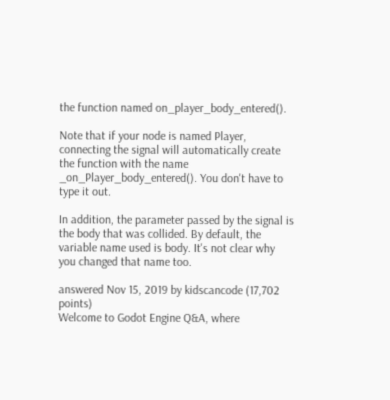the function named on_player_body_entered().

Note that if your node is named Player, connecting the signal will automatically create the function with the name _on_Player_body_entered(). You don't have to type it out.

In addition, the parameter passed by the signal is the body that was collided. By default, the variable name used is body. It's not clear why you changed that name too.

answered Nov 15, 2019 by kidscancode (17,702 points)
Welcome to Godot Engine Q&A, where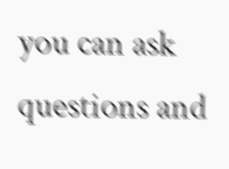you can ask questions and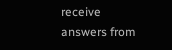receive answers from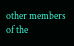other members of the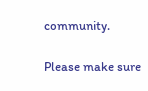community.

Please make sure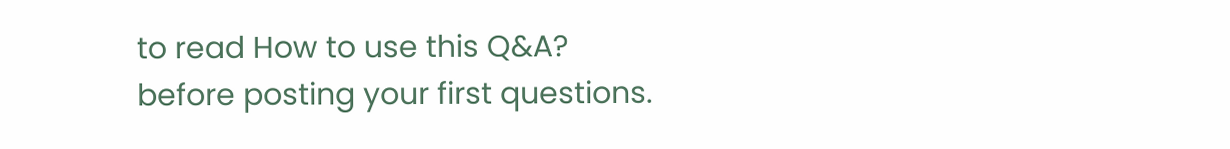to read How to use this Q&A? before posting your first questions.